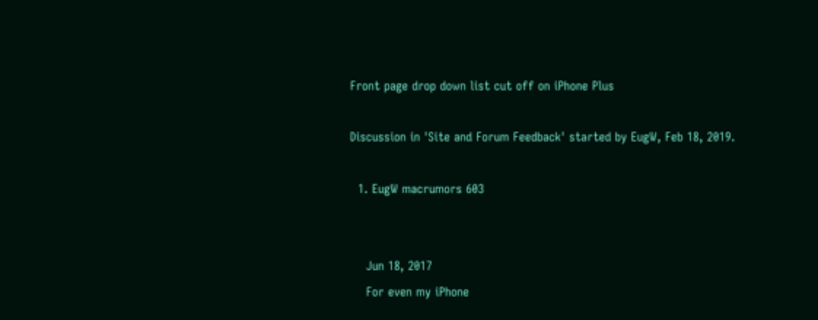Front page drop down list cut off on iPhone Plus

Discussion in 'Site and Forum Feedback' started by EugW, Feb 18, 2019.

  1. EugW macrumors 603


    Jun 18, 2017
    For even my iPhone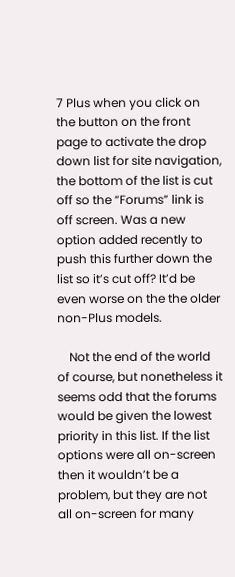7 Plus when you click on the button on the front page to activate the drop down list for site navigation, the bottom of the list is cut off so the “Forums” link is off screen. Was a new option added recently to push this further down the list so it’s cut off? It’d be even worse on the the older non-Plus models.

    Not the end of the world of course, but nonetheless it seems odd that the forums would be given the lowest priority in this list. If the list options were all on-screen then it wouldn’t be a problem, but they are not all on-screen for many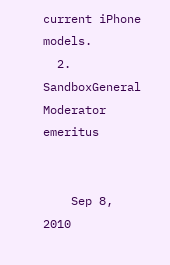current iPhone models.
  2. SandboxGeneral Moderator emeritus


    Sep 8, 2010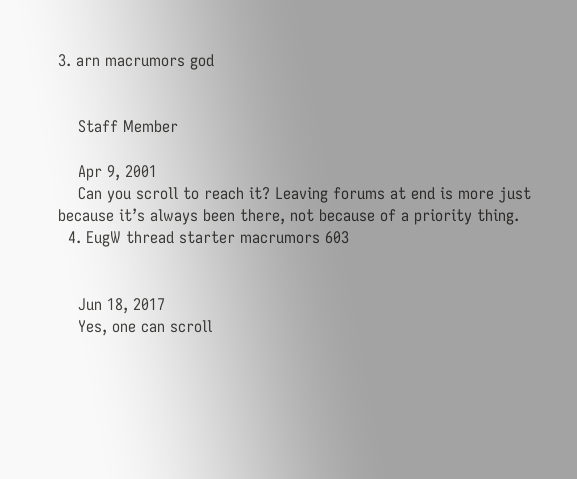3. arn macrumors god


    Staff Member

    Apr 9, 2001
    Can you scroll to reach it? Leaving forums at end is more just because it’s always been there, not because of a priority thing.
  4. EugW thread starter macrumors 603


    Jun 18, 2017
    Yes, one can scroll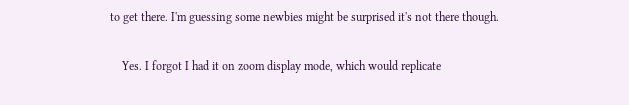to get there. I'm guessing some newbies might be surprised it's not there though.

    Yes. I forgot I had it on zoom display mode, which would replicate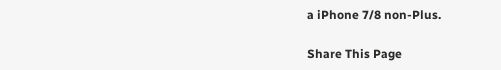a iPhone 7/8 non-Plus.

Share This Page